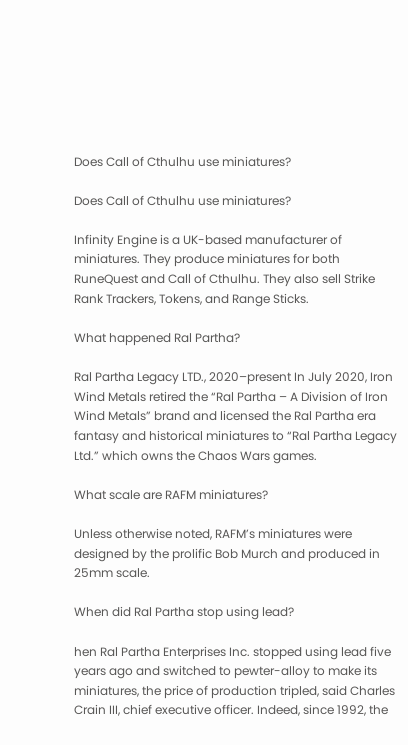Does Call of Cthulhu use miniatures?

Does Call of Cthulhu use miniatures?

Infinity Engine is a UK-based manufacturer of miniatures. They produce miniatures for both RuneQuest and Call of Cthulhu. They also sell Strike Rank Trackers, Tokens, and Range Sticks.

What happened Ral Partha?

Ral Partha Legacy LTD., 2020–present In July 2020, Iron Wind Metals retired the “Ral Partha – A Division of Iron Wind Metals” brand and licensed the Ral Partha era fantasy and historical miniatures to “Ral Partha Legacy Ltd.” which owns the Chaos Wars games.

What scale are RAFM miniatures?

Unless otherwise noted, RAFM’s miniatures were designed by the prolific Bob Murch and produced in 25mm scale.

When did Ral Partha stop using lead?

hen Ral Partha Enterprises Inc. stopped using lead five years ago and switched to pewter-alloy to make its miniatures, the price of production tripled, said Charles Crain III, chief executive officer. Indeed, since 1992, the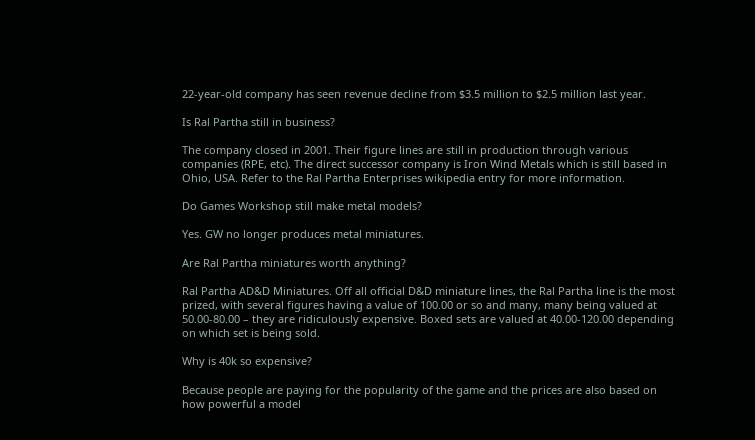22-year-old company has seen revenue decline from $3.5 million to $2.5 million last year.

Is Ral Partha still in business?

The company closed in 2001. Their figure lines are still in production through various companies (RPE, etc). The direct successor company is Iron Wind Metals which is still based in Ohio, USA. Refer to the Ral Partha Enterprises wikipedia entry for more information.

Do Games Workshop still make metal models?

Yes. GW no longer produces metal miniatures.

Are Ral Partha miniatures worth anything?

Ral Partha AD&D Miniatures. Off all official D&D miniature lines, the Ral Partha line is the most prized, with several figures having a value of 100.00 or so and many, many being valued at 50.00-80.00 – they are ridiculously expensive. Boxed sets are valued at 40.00-120.00 depending on which set is being sold.

Why is 40k so expensive?

Because people are paying for the popularity of the game and the prices are also based on how powerful a model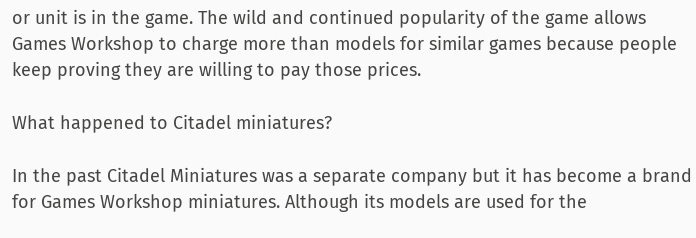or unit is in the game. The wild and continued popularity of the game allows Games Workshop to charge more than models for similar games because people keep proving they are willing to pay those prices.

What happened to Citadel miniatures?

In the past Citadel Miniatures was a separate company but it has become a brand for Games Workshop miniatures. Although its models are used for the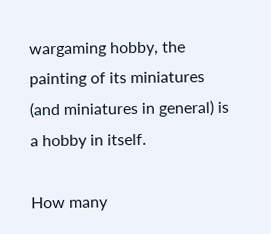wargaming hobby, the painting of its miniatures (and miniatures in general) is a hobby in itself.

How many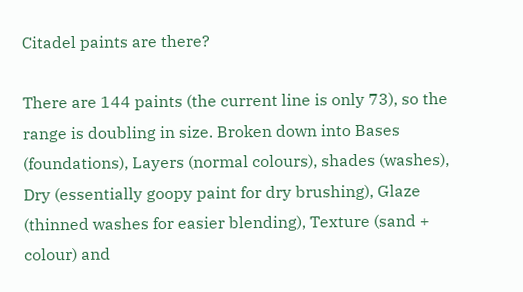Citadel paints are there?

There are 144 paints (the current line is only 73), so the range is doubling in size. Broken down into Bases (foundations), Layers (normal colours), shades (washes), Dry (essentially goopy paint for dry brushing), Glaze (thinned washes for easier blending), Texture (sand + colour) and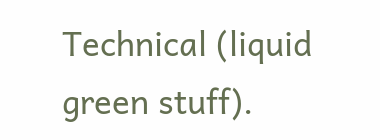Technical (liquid green stuff).